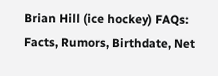Brian Hill (ice hockey) FAQs: Facts, Rumors, Birthdate, Net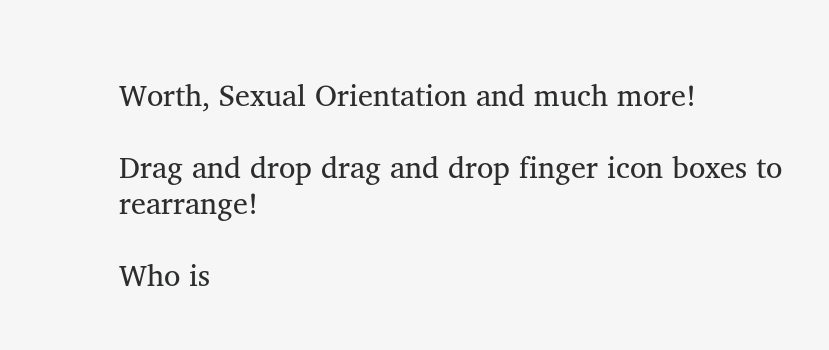Worth, Sexual Orientation and much more!

Drag and drop drag and drop finger icon boxes to rearrange!

Who is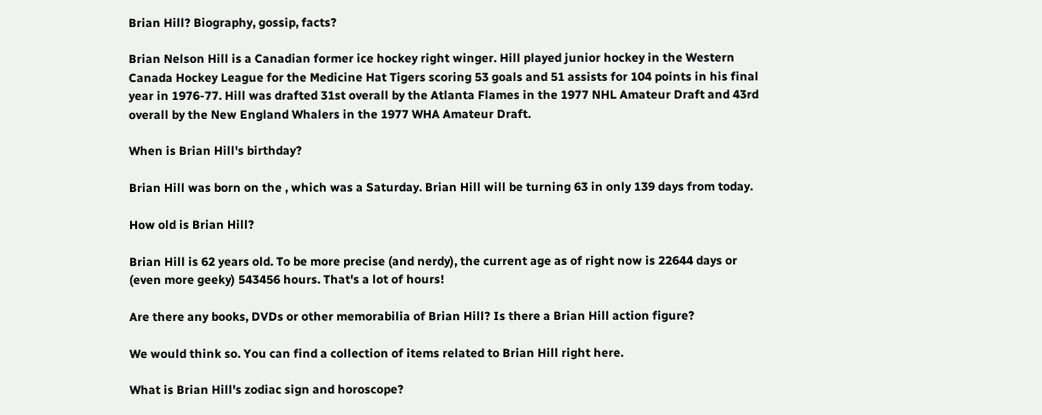Brian Hill? Biography, gossip, facts?

Brian Nelson Hill is a Canadian former ice hockey right winger. Hill played junior hockey in the Western Canada Hockey League for the Medicine Hat Tigers scoring 53 goals and 51 assists for 104 points in his final year in 1976-77. Hill was drafted 31st overall by the Atlanta Flames in the 1977 NHL Amateur Draft and 43rd overall by the New England Whalers in the 1977 WHA Amateur Draft.

When is Brian Hill's birthday?

Brian Hill was born on the , which was a Saturday. Brian Hill will be turning 63 in only 139 days from today.

How old is Brian Hill?

Brian Hill is 62 years old. To be more precise (and nerdy), the current age as of right now is 22644 days or (even more geeky) 543456 hours. That's a lot of hours!

Are there any books, DVDs or other memorabilia of Brian Hill? Is there a Brian Hill action figure?

We would think so. You can find a collection of items related to Brian Hill right here.

What is Brian Hill's zodiac sign and horoscope?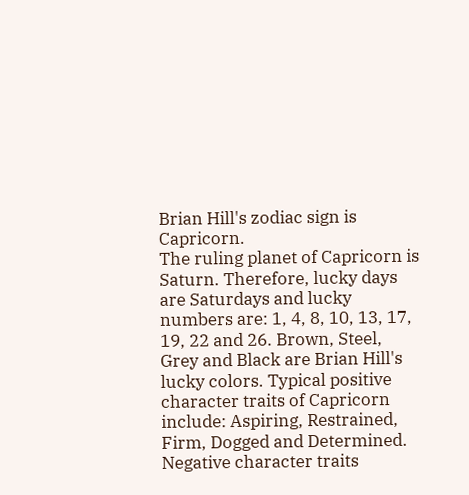Brian Hill's zodiac sign is Capricorn.
The ruling planet of Capricorn is Saturn. Therefore, lucky days are Saturdays and lucky numbers are: 1, 4, 8, 10, 13, 17, 19, 22 and 26. Brown, Steel, Grey and Black are Brian Hill's lucky colors. Typical positive character traits of Capricorn include: Aspiring, Restrained, Firm, Dogged and Determined. Negative character traits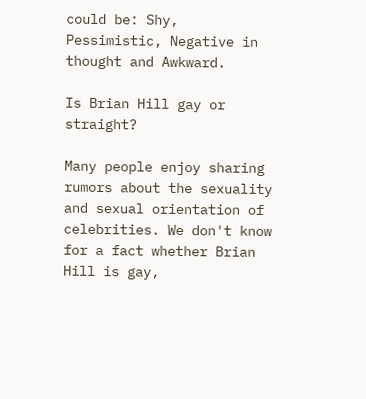could be: Shy, Pessimistic, Negative in thought and Awkward.

Is Brian Hill gay or straight?

Many people enjoy sharing rumors about the sexuality and sexual orientation of celebrities. We don't know for a fact whether Brian Hill is gay,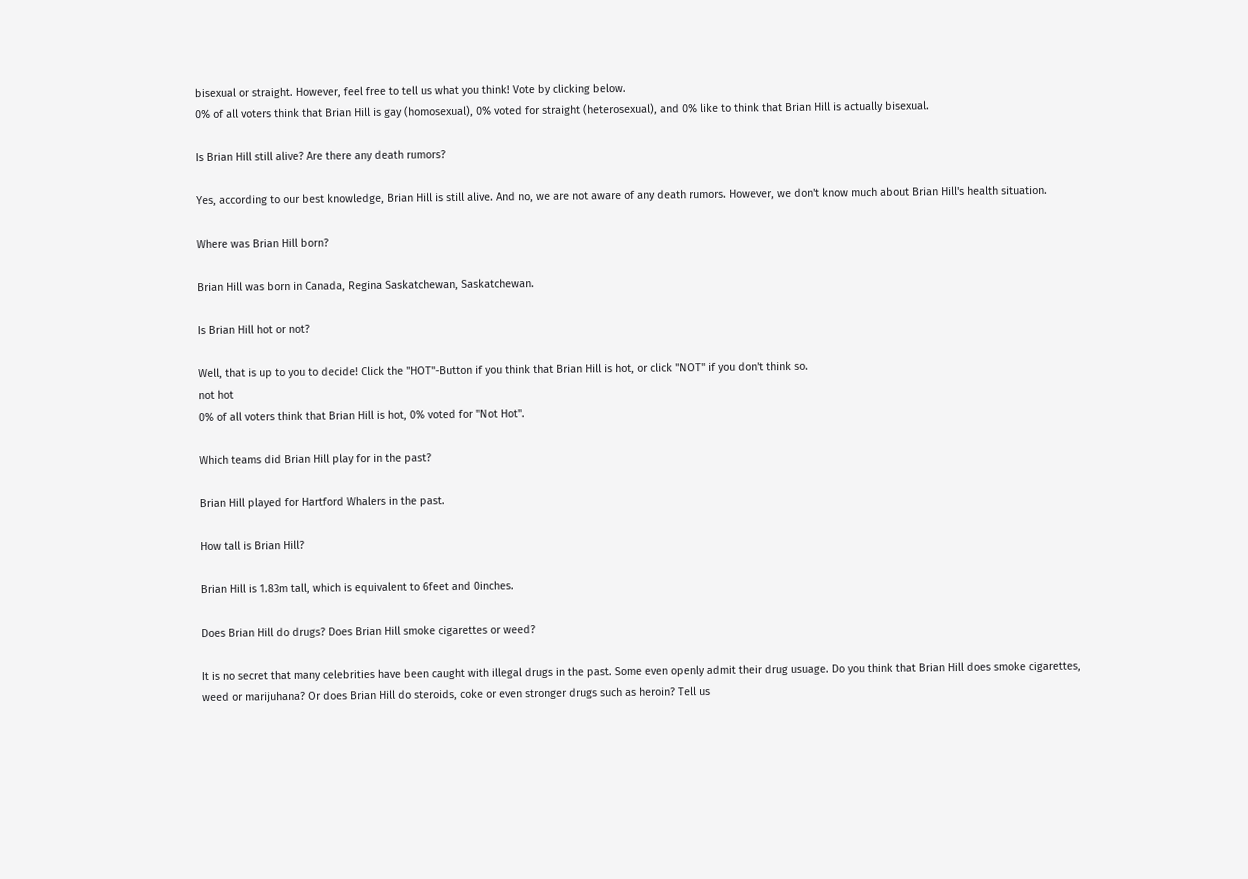bisexual or straight. However, feel free to tell us what you think! Vote by clicking below.
0% of all voters think that Brian Hill is gay (homosexual), 0% voted for straight (heterosexual), and 0% like to think that Brian Hill is actually bisexual.

Is Brian Hill still alive? Are there any death rumors?

Yes, according to our best knowledge, Brian Hill is still alive. And no, we are not aware of any death rumors. However, we don't know much about Brian Hill's health situation.

Where was Brian Hill born?

Brian Hill was born in Canada, Regina Saskatchewan, Saskatchewan.

Is Brian Hill hot or not?

Well, that is up to you to decide! Click the "HOT"-Button if you think that Brian Hill is hot, or click "NOT" if you don't think so.
not hot
0% of all voters think that Brian Hill is hot, 0% voted for "Not Hot".

Which teams did Brian Hill play for in the past?

Brian Hill played for Hartford Whalers in the past.

How tall is Brian Hill?

Brian Hill is 1.83m tall, which is equivalent to 6feet and 0inches.

Does Brian Hill do drugs? Does Brian Hill smoke cigarettes or weed?

It is no secret that many celebrities have been caught with illegal drugs in the past. Some even openly admit their drug usuage. Do you think that Brian Hill does smoke cigarettes, weed or marijuhana? Or does Brian Hill do steroids, coke or even stronger drugs such as heroin? Tell us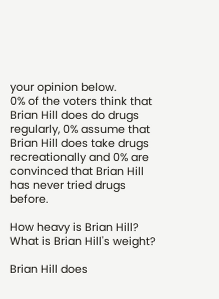your opinion below.
0% of the voters think that Brian Hill does do drugs regularly, 0% assume that Brian Hill does take drugs recreationally and 0% are convinced that Brian Hill has never tried drugs before.

How heavy is Brian Hill? What is Brian Hill's weight?

Brian Hill does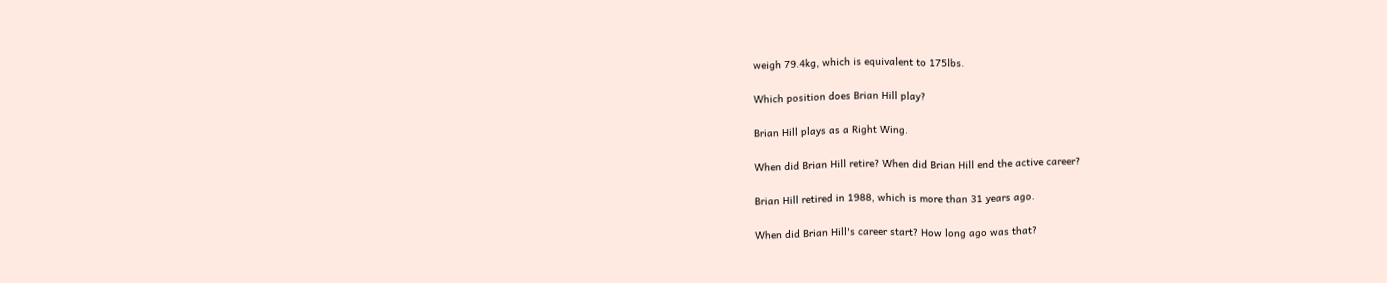weigh 79.4kg, which is equivalent to 175lbs.

Which position does Brian Hill play?

Brian Hill plays as a Right Wing.

When did Brian Hill retire? When did Brian Hill end the active career?

Brian Hill retired in 1988, which is more than 31 years ago.

When did Brian Hill's career start? How long ago was that?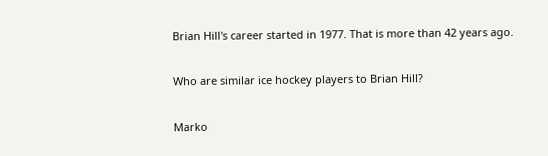Brian Hill's career started in 1977. That is more than 42 years ago.

Who are similar ice hockey players to Brian Hill?

Marko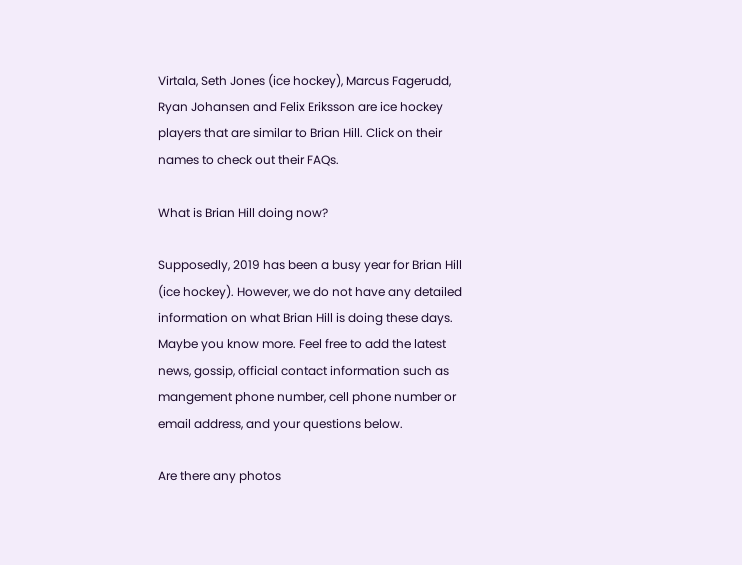Virtala, Seth Jones (ice hockey), Marcus Fagerudd, Ryan Johansen and Felix Eriksson are ice hockey players that are similar to Brian Hill. Click on their names to check out their FAQs.

What is Brian Hill doing now?

Supposedly, 2019 has been a busy year for Brian Hill (ice hockey). However, we do not have any detailed information on what Brian Hill is doing these days. Maybe you know more. Feel free to add the latest news, gossip, official contact information such as mangement phone number, cell phone number or email address, and your questions below.

Are there any photos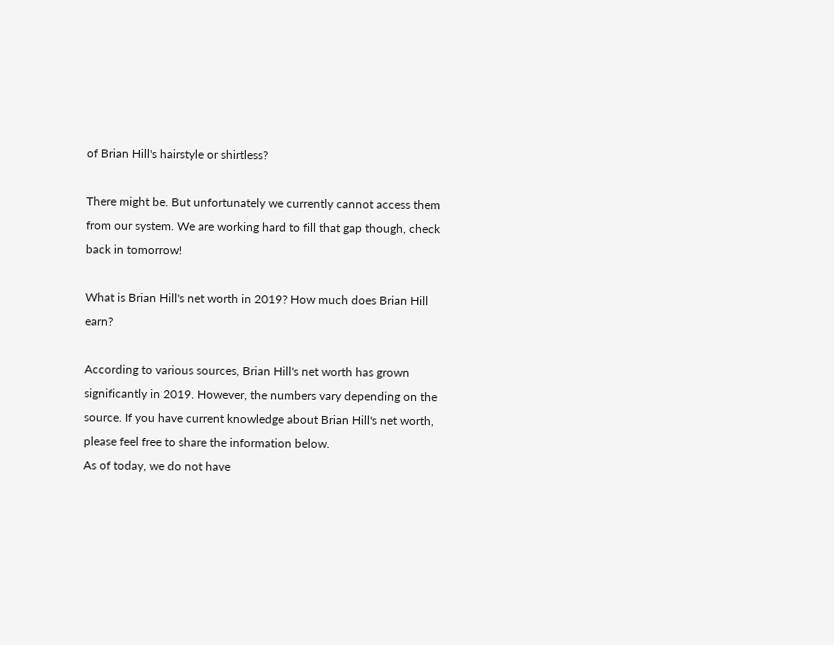of Brian Hill's hairstyle or shirtless?

There might be. But unfortunately we currently cannot access them from our system. We are working hard to fill that gap though, check back in tomorrow!

What is Brian Hill's net worth in 2019? How much does Brian Hill earn?

According to various sources, Brian Hill's net worth has grown significantly in 2019. However, the numbers vary depending on the source. If you have current knowledge about Brian Hill's net worth, please feel free to share the information below.
As of today, we do not have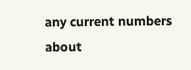any current numbers about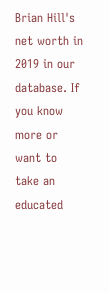Brian Hill's net worth in 2019 in our database. If you know more or want to take an educated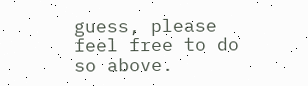guess, please feel free to do so above.